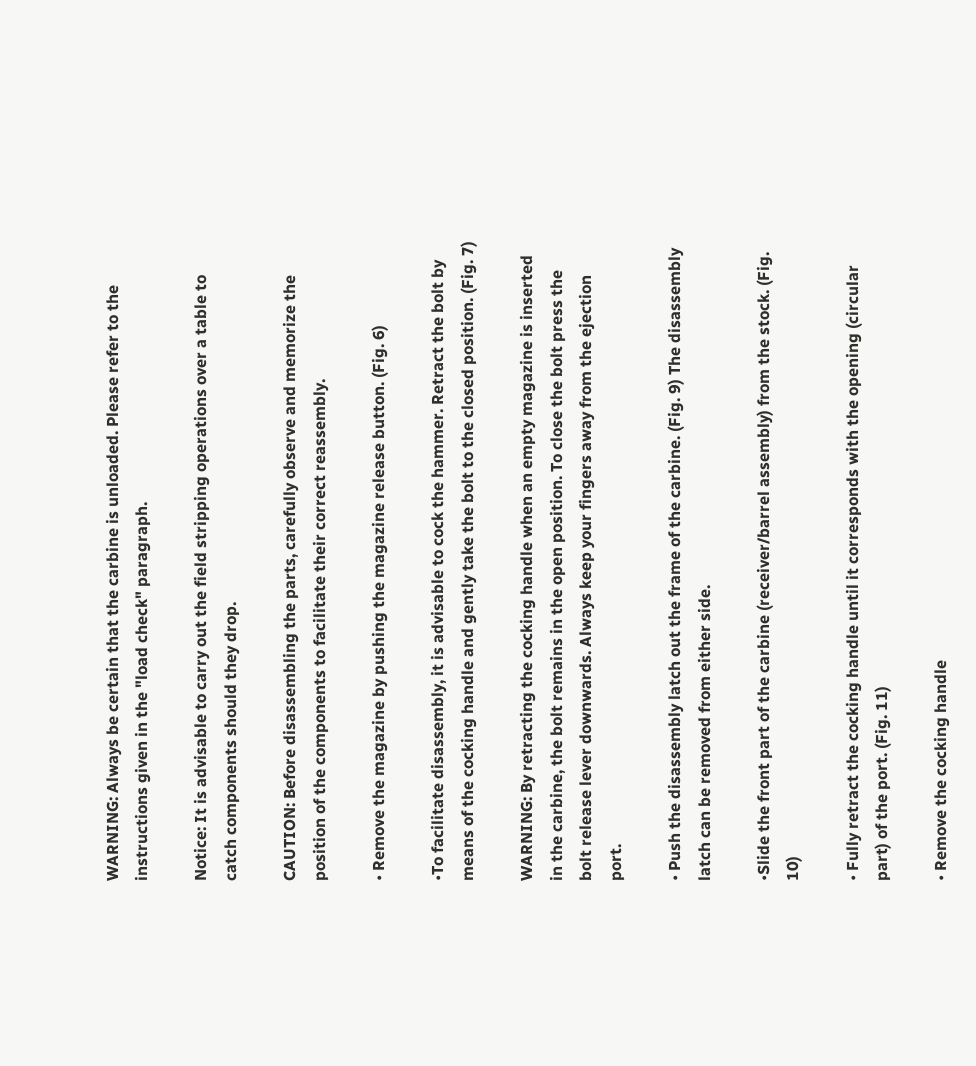WARNING: Always be certain that the carbine is unloaded. Please refer to the instructions given in the "load check" paragraph.

Notice: It is advisable to carry out the field stripping operations over a table to catch components should they drop.

CAUTION: Before disassembling the parts, carefully observe and memorize the position of the components to facilitate their correct reassembly.

• Remove the magazine by pushing the magazine release button. (Fig. 6)

•To facilitate disassembly, it is advisable to cock the hammer. Retract the bolt by means of the cocking handle and gently take the bolt to the closed position. (Fig. 7)

WARNING: By retracting the cocking handle when an empty magazine is inserted in the carbine, the bolt remains in the open position. To close the bolt press the bolt release lever downwards. Always keep your fingers away from the ejection port.

• Push the disassembly latch out the frame of the carbine. (Fig. 9) The disassembly latch can be removed from either side.

•Slide the front part of the carbine (receiver/barrel assembly) from the stock. (Fig. 10)

• Fully retract the cocking handle until it corresponds with the opening (circular part) of the port. (Fig. 11)

• Remove the cocking handle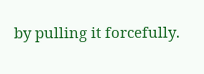by pulling it forcefully.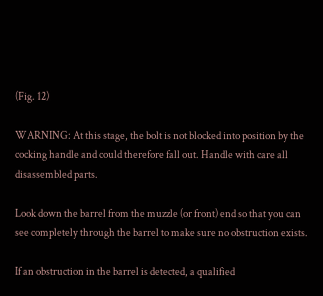(Fig. 12)

WARNING: At this stage, the bolt is not blocked into position by the cocking handle and could therefore fall out. Handle with care all disassembled parts.

Look down the barrel from the muzzle (or front) end so that you can see completely through the barrel to make sure no obstruction exists.

If an obstruction in the barrel is detected, a qualified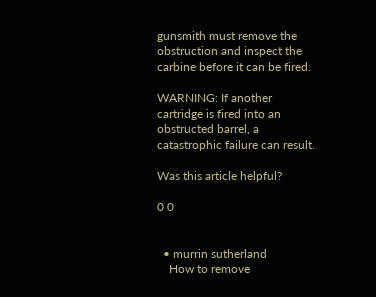gunsmith must remove the obstruction and inspect the carbine before it can be fired.

WARNING: If another cartridge is fired into an obstructed barrel, a catastrophic failure can result.

Was this article helpful?

0 0


  • murrin sutherland
    How to remove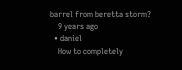barrel from beretta storm?
    9 years ago
  • daniel
    How to completely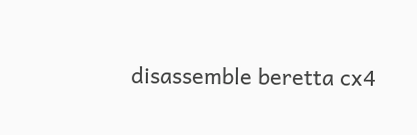disassemble beretta cx4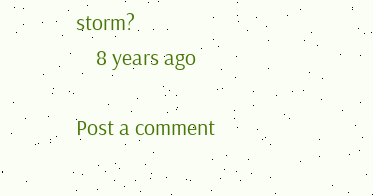storm?
    8 years ago

Post a comment